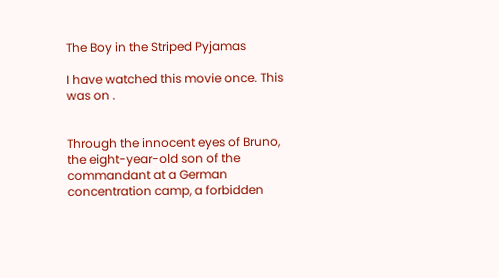The Boy in the Striped Pyjamas

I have watched this movie once. This was on .


Through the innocent eyes of Bruno, the eight-year-old son of the commandant at a German concentration camp, a forbidden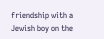friendship with a Jewish boy on the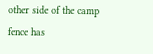other side of the camp fence has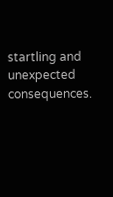startling and unexpected consequences.